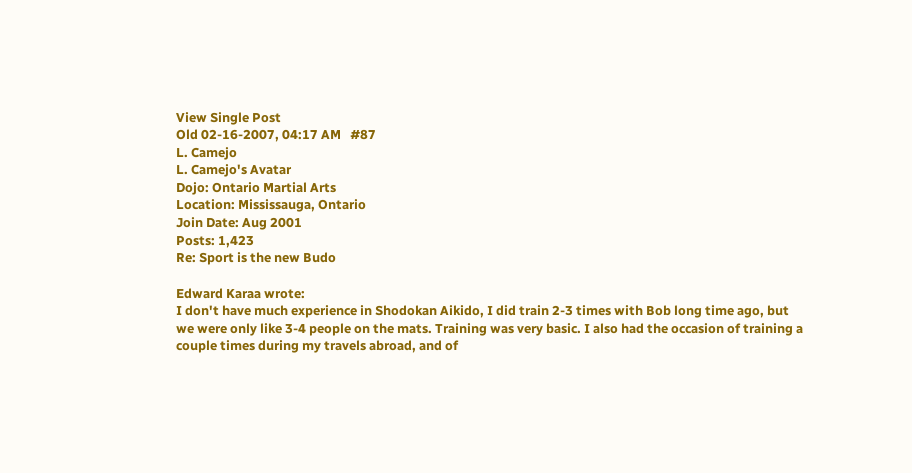View Single Post
Old 02-16-2007, 04:17 AM   #87
L. Camejo
L. Camejo's Avatar
Dojo: Ontario Martial Arts
Location: Mississauga, Ontario
Join Date: Aug 2001
Posts: 1,423
Re: Sport is the new Budo

Edward Karaa wrote:
I don't have much experience in Shodokan Aikido, I did train 2-3 times with Bob long time ago, but we were only like 3-4 people on the mats. Training was very basic. I also had the occasion of training a couple times during my travels abroad, and of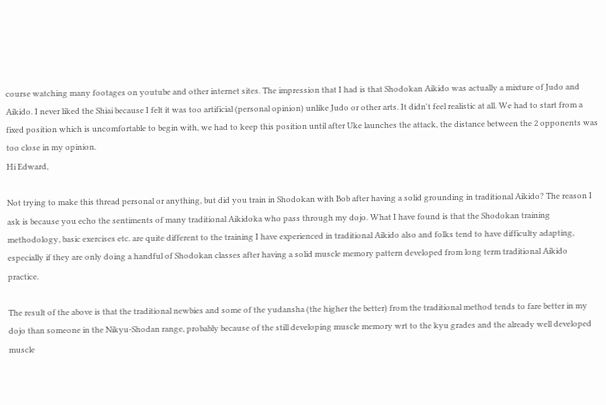course watching many footages on youtube and other internet sites. The impression that I had is that Shodokan Aikido was actually a mixture of Judo and Aikido. I never liked the Shiai because I felt it was too artificial (personal opinion) unlike Judo or other arts. It didn't feel realistic at all. We had to start from a fixed position which is uncomfortable to begin with, we had to keep this position until after Uke launches the attack, the distance between the 2 opponents was too close in my opinion.
Hi Edward,

Not trying to make this thread personal or anything, but did you train in Shodokan with Bob after having a solid grounding in traditional Aikido? The reason I ask is because you echo the sentiments of many traditional Aikidoka who pass through my dojo. What I have found is that the Shodokan training methodology, basic exercises etc. are quite different to the training I have experienced in traditional Aikido also and folks tend to have difficulty adapting, especially if they are only doing a handful of Shodokan classes after having a solid muscle memory pattern developed from long term traditional Aikido practice.

The result of the above is that the traditional newbies and some of the yudansha (the higher the better) from the traditional method tends to fare better in my dojo than someone in the Nikyu-Shodan range, probably because of the still developing muscle memory wrt to the kyu grades and the already well developed muscle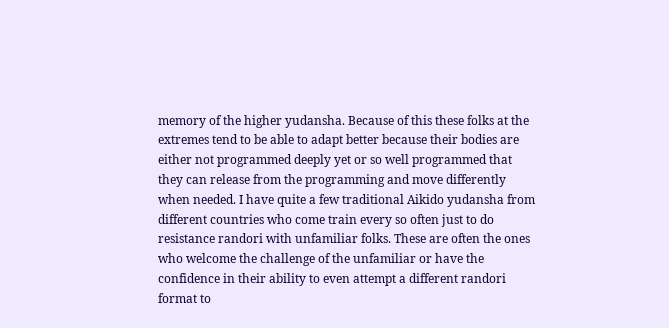memory of the higher yudansha. Because of this these folks at the extremes tend to be able to adapt better because their bodies are either not programmed deeply yet or so well programmed that they can release from the programming and move differently when needed. I have quite a few traditional Aikido yudansha from different countries who come train every so often just to do resistance randori with unfamiliar folks. These are often the ones who welcome the challenge of the unfamiliar or have the confidence in their ability to even attempt a different randori format to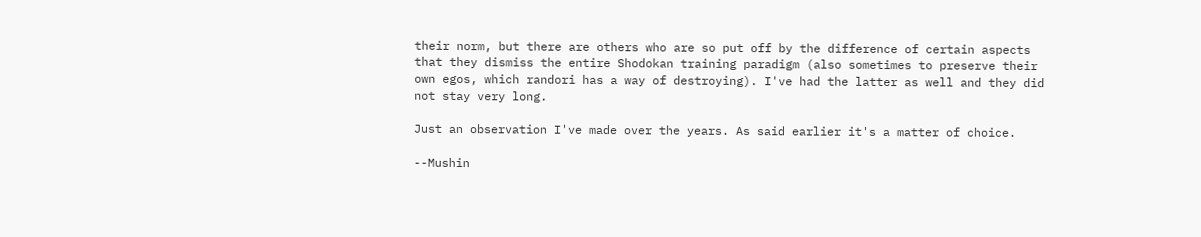their norm, but there are others who are so put off by the difference of certain aspects that they dismiss the entire Shodokan training paradigm (also sometimes to preserve their own egos, which randori has a way of destroying). I've had the latter as well and they did not stay very long.

Just an observation I've made over the years. As said earlier it's a matter of choice.

--Mushin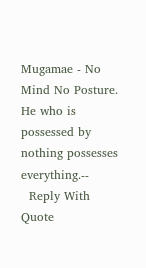Mugamae - No Mind No Posture. He who is possessed by nothing possesses everything.--
  Reply With Quote